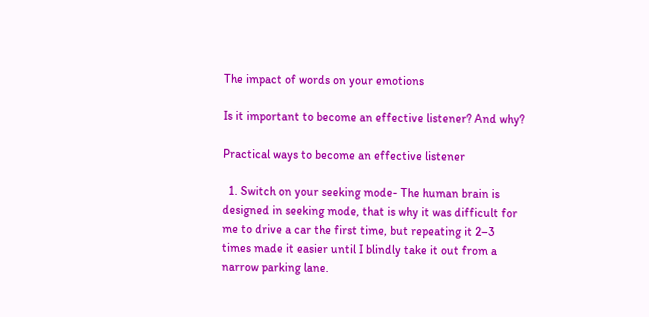The impact of words on your emotions

Is it important to become an effective listener? And why?

Practical ways to become an effective listener

  1. Switch on your seeking mode- The human brain is designed in seeking mode, that is why it was difficult for me to drive a car the first time, but repeating it 2–3 times made it easier until I blindly take it out from a narrow parking lane.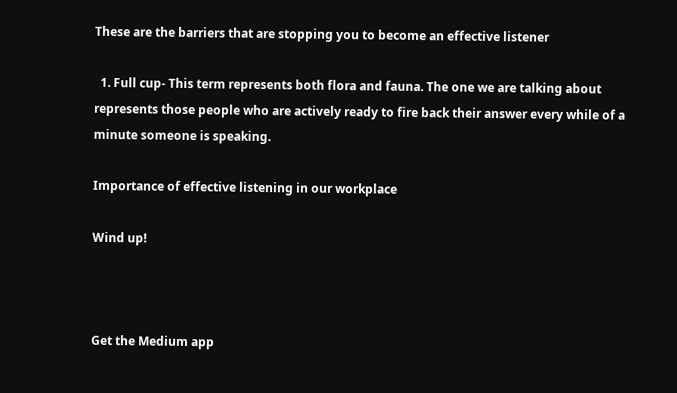These are the barriers that are stopping you to become an effective listener

  1. Full cup- This term represents both flora and fauna. The one we are talking about represents those people who are actively ready to fire back their answer every while of a minute someone is speaking.

Importance of effective listening in our workplace

Wind up!



Get the Medium app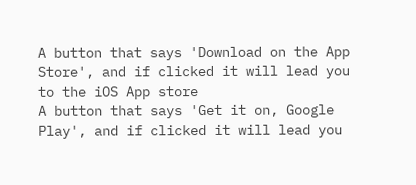A button that says 'Download on the App Store', and if clicked it will lead you to the iOS App store
A button that says 'Get it on, Google Play', and if clicked it will lead you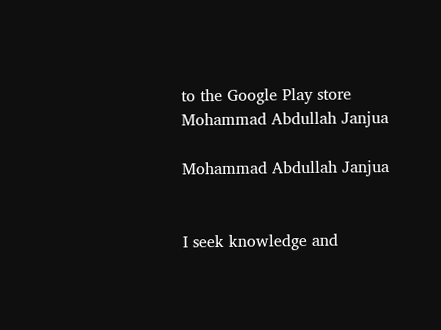to the Google Play store
Mohammad Abdullah Janjua

Mohammad Abdullah Janjua


I seek knowledge and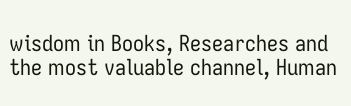wisdom in Books, Researches and the most valuable channel, Human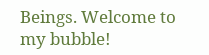Beings. Welcome to my bubble!